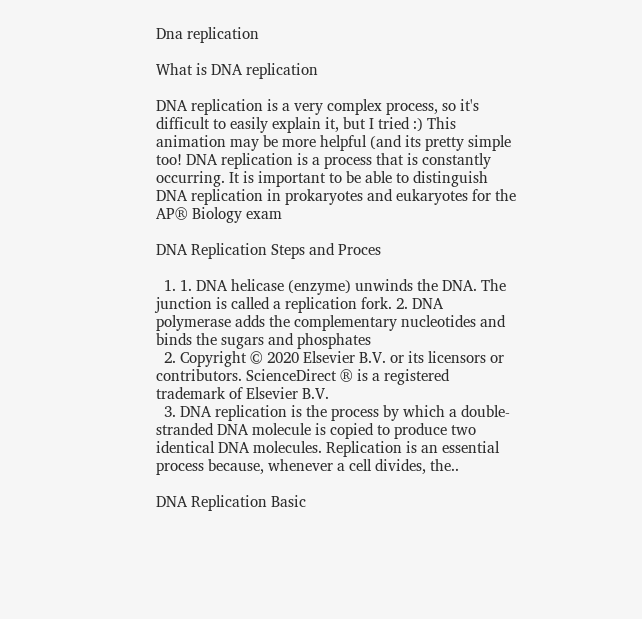Dna replication

What is DNA replication

DNA replication is a very complex process, so it's difficult to easily explain it, but I tried :) This animation may be more helpful (and its pretty simple too! DNA replication is a process that is constantly occurring. It is important to be able to distinguish DNA replication in prokaryotes and eukaryotes for the AP® Biology exam

DNA Replication Steps and Proces

  1. 1. DNA helicase (enzyme) unwinds the DNA. The junction is called a replication fork. 2. DNA polymerase adds the complementary nucleotides and binds the sugars and phosphates
  2. Copyright © 2020 Elsevier B.V. or its licensors or contributors. ScienceDirect ® is a registered trademark of Elsevier B.V.
  3. DNA replication is the process by which a double-stranded DNA molecule is copied to produce two identical DNA molecules. Replication is an essential process because, whenever a cell divides, the..

DNA Replication Basic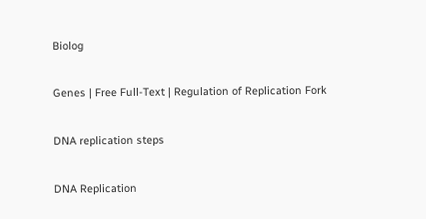Biolog

Genes | Free Full-Text | Regulation of Replication Fork

DNA replication steps

DNA Replication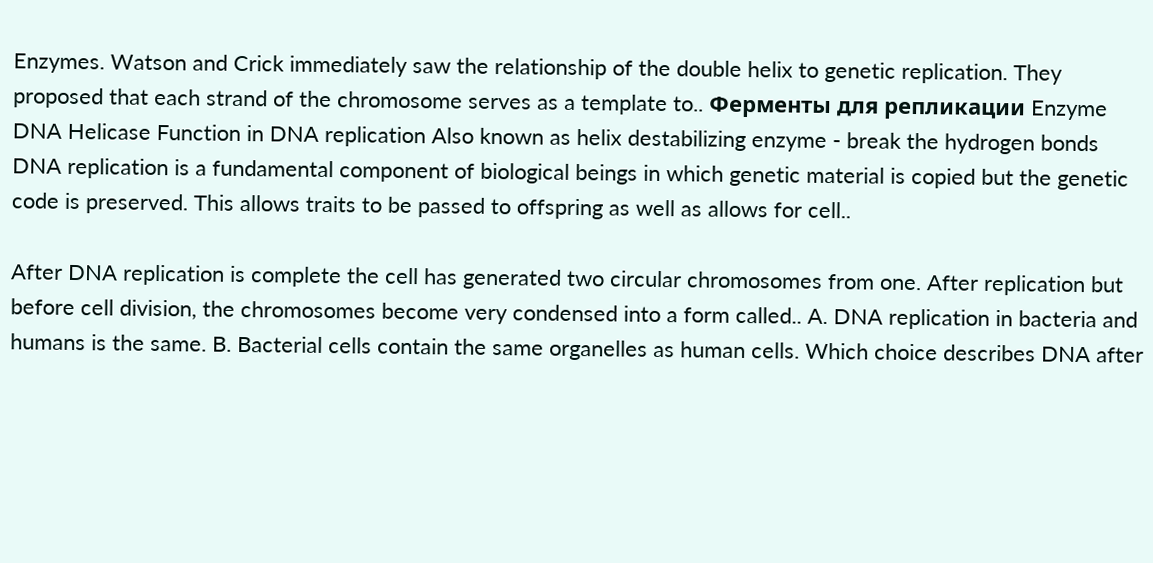Enzymes. Watson and Crick immediately saw the relationship of the double helix to genetic replication. They proposed that each strand of the chromosome serves as a template to.. Ферменты для репликации Enzyme DNA Helicase Function in DNA replication Also known as helix destabilizing enzyme - break the hydrogen bonds DNA replication is a fundamental component of biological beings in which genetic material is copied but the genetic code is preserved. This allows traits to be passed to offspring as well as allows for cell..

After DNA replication is complete the cell has generated two circular chromosomes from one. After replication but before cell division, the chromosomes become very condensed into a form called.. A. DNA replication in bacteria and humans is the same. B. Bacterial cells contain the same organelles as human cells. Which choice describes DNA after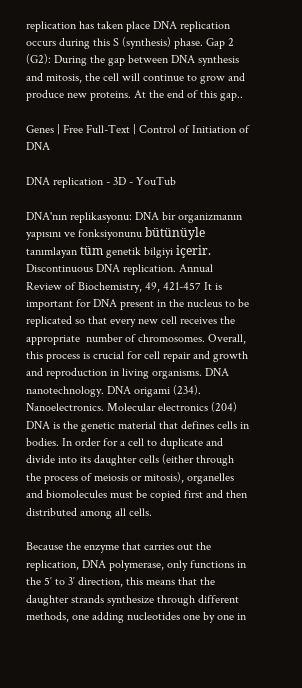replication has taken place DNA replication occurs during this S (synthesis) phase. Gap 2 (G2): During the gap between DNA synthesis and mitosis, the cell will continue to grow and produce new proteins. At the end of this gap..

Genes | Free Full-Text | Control of Initiation of DNA

DNA replication - 3D - YouTub

DNA'nın replikasyonu: DNA bir organizmanın yapısını ve fonksiyonunu bütünüyle tanımlayan tüm genetik bilgiyi içerir. Discontinuous DNA replication. Annual Review of Biochemistry, 49, 421-457 It is important for DNA present in the nucleus to be replicated so that every new cell receives the appropriate  number of chromosomes. Overall, this process is crucial for cell repair and growth and reproduction in living organisms. DNA nanotechnology. DNA origami (234). Nanoelectronics. Molecular electronics (204) DNA is the genetic material that defines cells in bodies. In order for a cell to duplicate and divide into its daughter cells (either through the process of meiosis or mitosis), organelles and biomolecules must be copied first and then distributed among all cells.

Because the enzyme that carries out the replication, DNA polymerase, only functions in the 5′ to 3′ direction, this means that the daughter strands synthesize through different methods, one adding nucleotides one by one in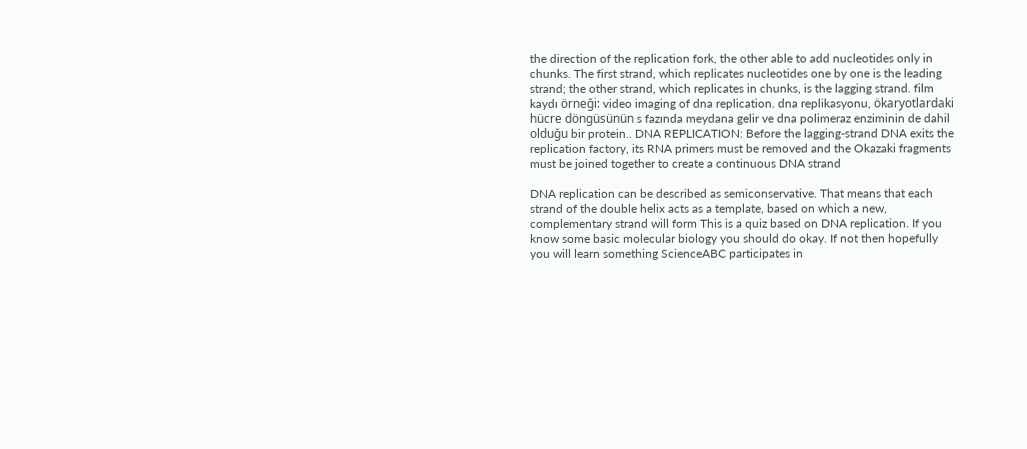the direction of the replication fork, the other able to add nucleotides only in chunks. The first strand, which replicates nucleotides one by one is the leading strand; the other strand, which replicates in chunks, is the lagging strand. film kaydı örneği: video imaging of dna replication. dna replikasyonu, ökaryotlardaki hücre döngüsünün s fazında meydana gelir ve dna polimeraz enziminin de dahil olduğu bir protein.. DNA REPLICATION: Before the lagging-strand DNA exits the replication factory, its RNA primers must be removed and the Okazaki fragments must be joined together to create a continuous DNA strand

DNA replication can be described as semiconservative. That means that each strand of the double helix acts as a template, based on which a new, complementary strand will form This is a quiz based on DNA replication. If you know some basic molecular biology you should do okay. If not then hopefully you will learn something ScienceABC participates in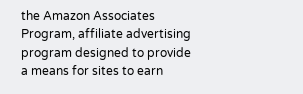the Amazon Associates Program, affiliate advertising program designed to provide a means for sites to earn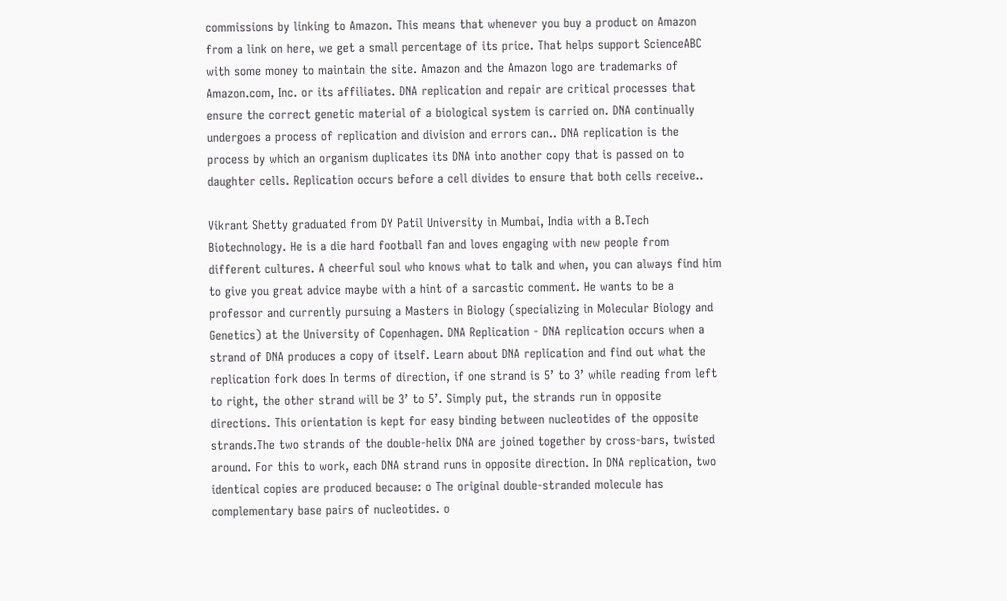commissions by linking to Amazon. This means that whenever you buy a product on Amazon from a link on here, we get a small percentage of its price. That helps support ScienceABC with some money to maintain the site. Amazon and the Amazon logo are trademarks of Amazon.com, Inc. or its affiliates. DNA replication and repair are critical processes that ensure the correct genetic material of a biological system is carried on. DNA continually undergoes a process of replication and division and errors can.. DNA replication is the process by which an organism duplicates its DNA into another copy that is passed on to daughter cells. Replication occurs before a cell divides to ensure that both cells receive..

Vikrant Shetty graduated from DY Patil University in Mumbai, India with a B.Tech Biotechnology. He is a die hard football fan and loves engaging with new people from different cultures. A cheerful soul who knows what to talk and when, you can always find him to give you great advice maybe with a hint of a sarcastic comment. He wants to be a professor and currently pursuing a Masters in Biology (specializing in Molecular Biology and Genetics) at the University of Copenhagen. DNA Replication - DNA replication occurs when a strand of DNA produces a copy of itself. Learn about DNA replication and find out what the replication fork does In terms of direction, if one strand is 5’ to 3’ while reading from left to right, the other strand will be 3’ to 5’. Simply put, the strands run in opposite directions. This orientation is kept for easy binding between nucleotides of the opposite strands.The two strands of the double-helix DNA are joined together by cross-bars, twisted around. For this to work, each DNA strand runs in opposite direction. In DNA replication, two identical copies are produced because: o The original double-stranded molecule has complementary base pairs of nucleotides. o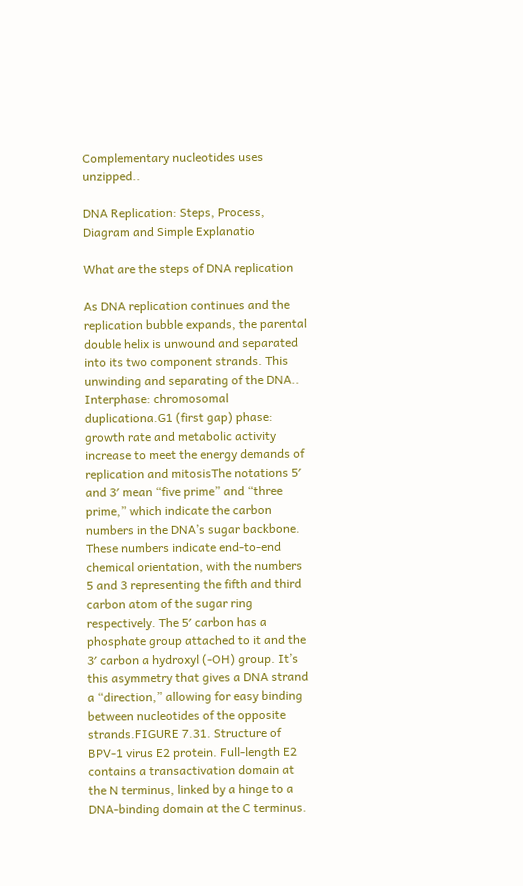Complementary nucleotides uses unzipped..

DNA Replication: Steps, Process, Diagram and Simple Explanatio

What are the steps of DNA replication

As DNA replication continues and the replication bubble expands, the parental double helix is unwound and separated into its two component strands. This unwinding and separating of the DNA.. Interphase: chromosomal duplicationa.G1 (first gap) phase: growth rate and metabolic activity increase to meet the energy demands of replication and mitosisThe notations 5′ and 3′ mean “five prime” and “three prime,” which indicate the carbon numbers in the DNA’s sugar backbone. These numbers indicate end-to-end chemical orientation, with the numbers 5 and 3 representing the fifth and third carbon atom of the sugar ring respectively. The 5′ carbon has a phosphate group attached to it and the 3′ carbon a hydroxyl (-OH) group. It’s this asymmetry that gives a DNA strand a “direction,” allowing for easy binding between nucleotides of the opposite strands.FIGURE 7.31. Structure of BPV-1 virus E2 protein. Full-length E2 contains a transactivation domain at the N terminus, linked by a hinge to a DNA-binding domain at the C terminus.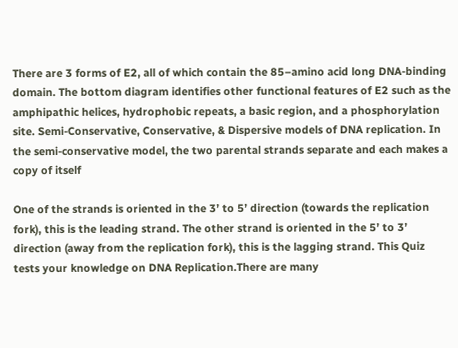There are 3 forms of E2, all of which contain the 85–amino acid long DNA-binding domain. The bottom diagram identifies other functional features of E2 such as the amphipathic helices, hydrophobic repeats, a basic region, and a phosphorylation site. Semi-Conservative, Conservative, & Dispersive models of DNA replication. In the semi-conservative model, the two parental strands separate and each makes a copy of itself

One of the strands is oriented in the 3’ to 5’ direction (towards the replication fork), this is the leading strand. The other strand is oriented in the 5’ to 3’ direction (away from the replication fork), this is the lagging strand. This Quiz tests your knowledge on DNA Replication.There are many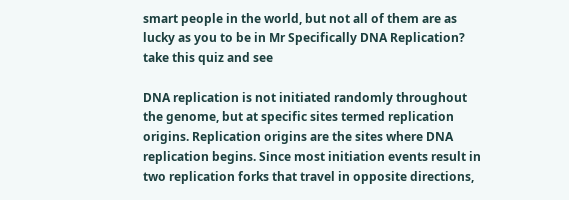smart people in the world, but not all of them are as lucky as you to be in Mr Specifically DNA Replication? take this quiz and see

DNA replication is not initiated randomly throughout the genome, but at specific sites termed replication origins. Replication origins are the sites where DNA replication begins. Since most initiation events result in two replication forks that travel in opposite directions,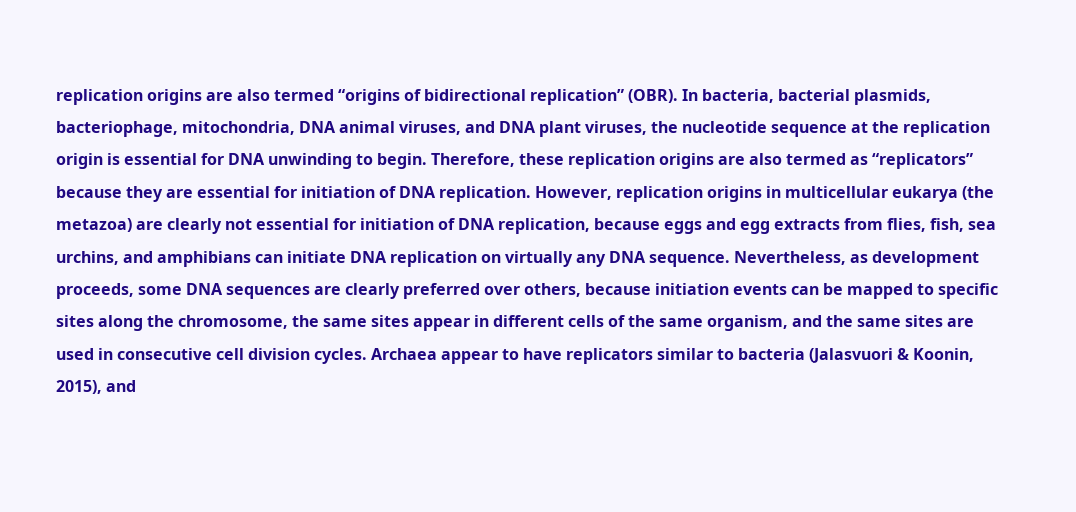replication origins are also termed “origins of bidirectional replication” (OBR). In bacteria, bacterial plasmids, bacteriophage, mitochondria, DNA animal viruses, and DNA plant viruses, the nucleotide sequence at the replication origin is essential for DNA unwinding to begin. Therefore, these replication origins are also termed as “replicators” because they are essential for initiation of DNA replication. However, replication origins in multicellular eukarya (the metazoa) are clearly not essential for initiation of DNA replication, because eggs and egg extracts from flies, fish, sea urchins, and amphibians can initiate DNA replication on virtually any DNA sequence. Nevertheless, as development proceeds, some DNA sequences are clearly preferred over others, because initiation events can be mapped to specific sites along the chromosome, the same sites appear in different cells of the same organism, and the same sites are used in consecutive cell division cycles. Archaea appear to have replicators similar to bacteria (Jalasvuori & Koonin, 2015), and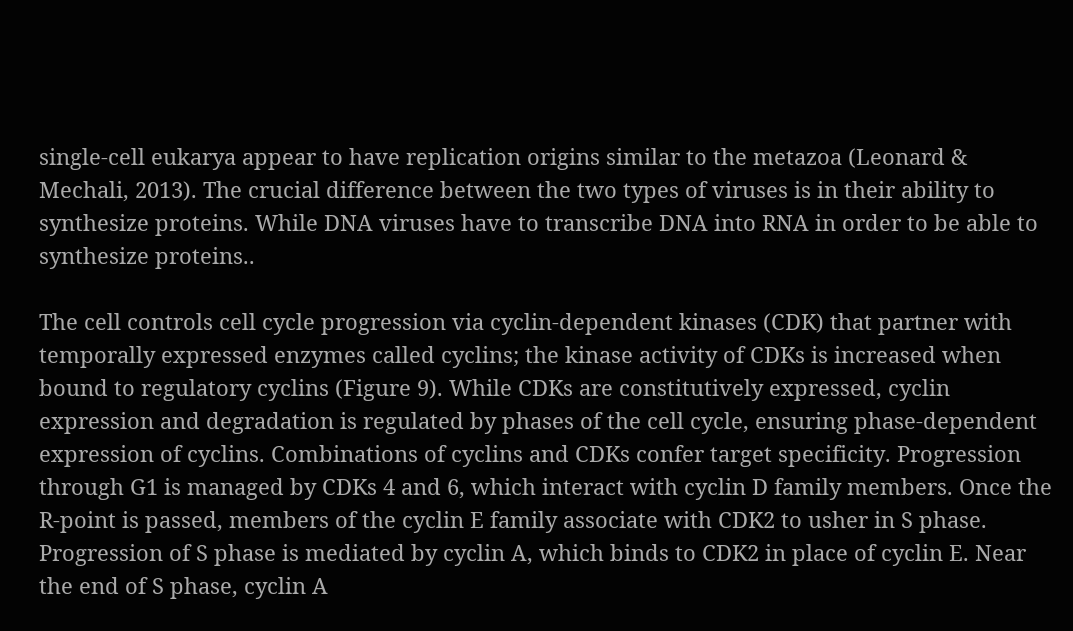single-cell eukarya appear to have replication origins similar to the metazoa (Leonard & Mechali, 2013). The crucial difference between the two types of viruses is in their ability to synthesize proteins. While DNA viruses have to transcribe DNA into RNA in order to be able to synthesize proteins..

The cell controls cell cycle progression via cyclin-dependent kinases (CDK) that partner with temporally expressed enzymes called cyclins; the kinase activity of CDKs is increased when bound to regulatory cyclins (Figure 9). While CDKs are constitutively expressed, cyclin expression and degradation is regulated by phases of the cell cycle, ensuring phase-dependent expression of cyclins. Combinations of cyclins and CDKs confer target specificity. Progression through G1 is managed by CDKs 4 and 6, which interact with cyclin D family members. Once the R-point is passed, members of the cyclin E family associate with CDK2 to usher in S phase. Progression of S phase is mediated by cyclin A, which binds to CDK2 in place of cyclin E. Near the end of S phase, cyclin A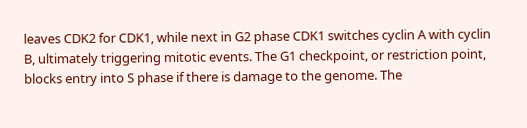leaves CDK2 for CDK1, while next in G2 phase CDK1 switches cyclin A with cyclin B, ultimately triggering mitotic events. The G1 checkpoint, or restriction point, blocks entry into S phase if there is damage to the genome. The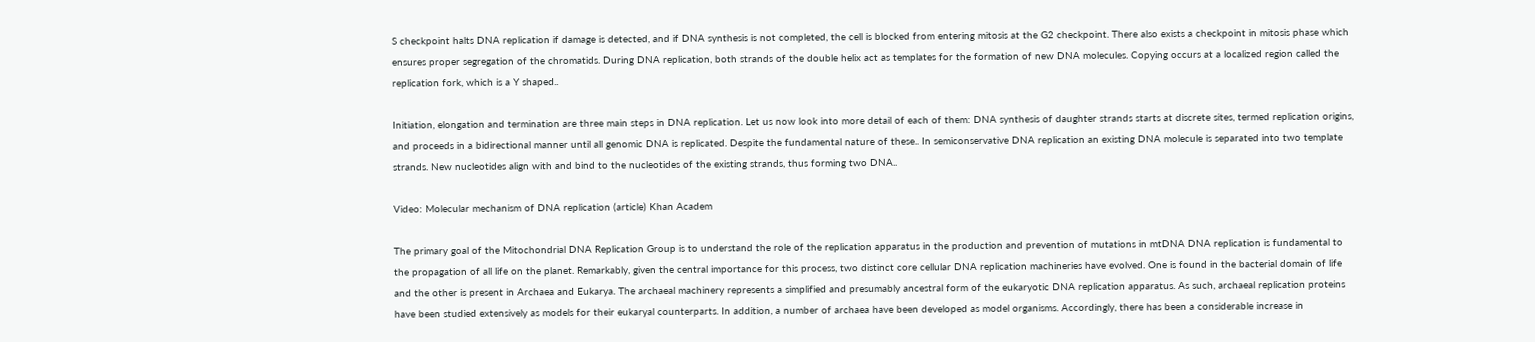S checkpoint halts DNA replication if damage is detected, and if DNA synthesis is not completed, the cell is blocked from entering mitosis at the G2 checkpoint. There also exists a checkpoint in mitosis phase which ensures proper segregation of the chromatids. During DNA replication, both strands of the double helix act as templates for the formation of new DNA molecules. Copying occurs at a localized region called the replication fork, which is a Y shaped..

Initiation, elongation and termination are three main steps in DNA replication. Let us now look into more detail of each of them: DNA synthesis of daughter strands starts at discrete sites, termed replication origins, and proceeds in a bidirectional manner until all genomic DNA is replicated. Despite the fundamental nature of these.. In semiconservative DNA replication an existing DNA molecule is separated into two template strands. New nucleotides align with and bind to the nucleotides of the existing strands, thus forming two DNA..

Video: Molecular mechanism of DNA replication (article) Khan Academ

The primary goal of the Mitochondrial DNA Replication Group is to understand the role of the replication apparatus in the production and prevention of mutations in mtDNA DNA replication is fundamental to the propagation of all life on the planet. Remarkably, given the central importance for this process, two distinct core cellular DNA replication machineries have evolved. One is found in the bacterial domain of life and the other is present in Archaea and Eukarya. The archaeal machinery represents a simplified and presumably ancestral form of the eukaryotic DNA replication apparatus. As such, archaeal replication proteins have been studied extensively as models for their eukaryal counterparts. In addition, a number of archaea have been developed as model organisms. Accordingly, there has been a considerable increase in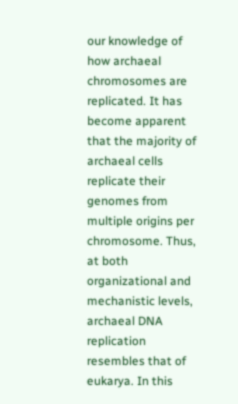our knowledge of how archaeal chromosomes are replicated. It has become apparent that the majority of archaeal cells replicate their genomes from multiple origins per chromosome. Thus, at both organizational and mechanistic levels, archaeal DNA replication resembles that of eukarya. In this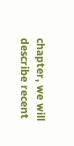chapter, we will describe recent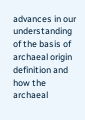advances in our understanding of the basis of archaeal origin definition and how the archaeal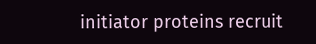initiator proteins recruit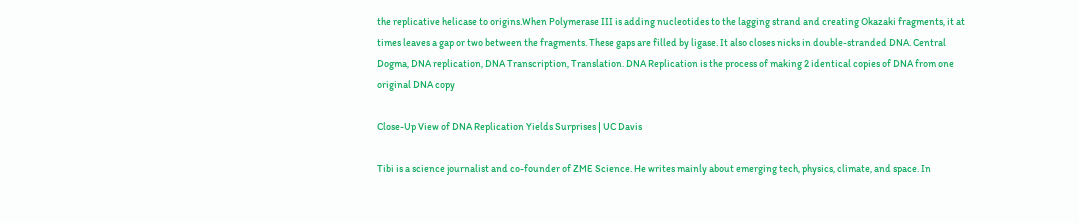the replicative helicase to origins.When Polymerase III is adding nucleotides to the lagging strand and creating Okazaki fragments, it at times leaves a gap or two between the fragments. These gaps are filled by ligase. It also closes nicks in double-stranded DNA. Central Dogma, DNA replication, DNA Transcription, Translation. DNA Replication is the process of making 2 identical copies of DNA from one original DNA copy

Close-Up View of DNA Replication Yields Surprises | UC Davis

Tibi is a science journalist and co-founder of ZME Science. He writes mainly about emerging tech, physics, climate, and space. In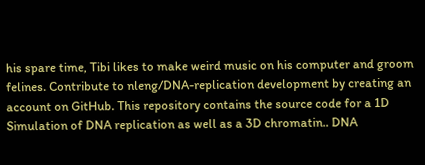his spare time, Tibi likes to make weird music on his computer and groom felines. Contribute to nleng/DNA-replication development by creating an account on GitHub. This repository contains the source code for a 1D Simulation of DNA replication as well as a 3D chromatin.. DNA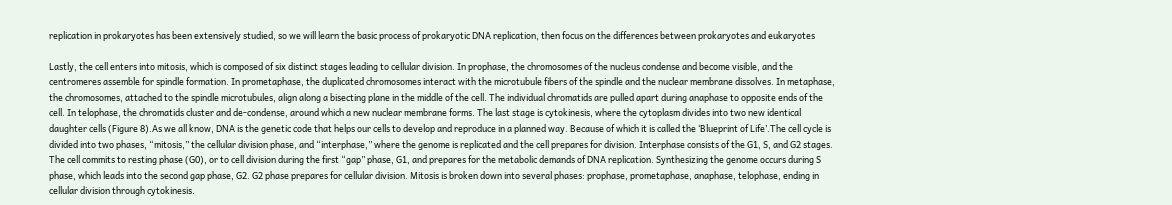replication in prokaryotes has been extensively studied, so we will learn the basic process of prokaryotic DNA replication, then focus on the differences between prokaryotes and eukaryotes

Lastly, the cell enters into mitosis, which is composed of six distinct stages leading to cellular division. In prophase, the chromosomes of the nucleus condense and become visible, and the centromeres assemble for spindle formation. In prometaphase, the duplicated chromosomes interact with the microtubule fibers of the spindle and the nuclear membrane dissolves. In metaphase, the chromosomes, attached to the spindle microtubules, align along a bisecting plane in the middle of the cell. The individual chromatids are pulled apart during anaphase to opposite ends of the cell. In telophase, the chromatids cluster and de-condense, around which a new nuclear membrane forms. The last stage is cytokinesis, where the cytoplasm divides into two new identical daughter cells (Figure 8).As we all know, DNA is the genetic code that helps our cells to develop and reproduce in a planned way. Because of which it is called the ‘Blueprint of Life’.The cell cycle is divided into two phases, “mitosis,” the cellular division phase, and “interphase,” where the genome is replicated and the cell prepares for division. Interphase consists of the G1, S, and G2 stages. The cell commits to resting phase (G0), or to cell division during the first “gap” phase, G1, and prepares for the metabolic demands of DNA replication. Synthesizing the genome occurs during S phase, which leads into the second gap phase, G2. G2 phase prepares for cellular division. Mitosis is broken down into several phases: prophase, prometaphase, anaphase, telophase, ending in cellular division through cytokinesis.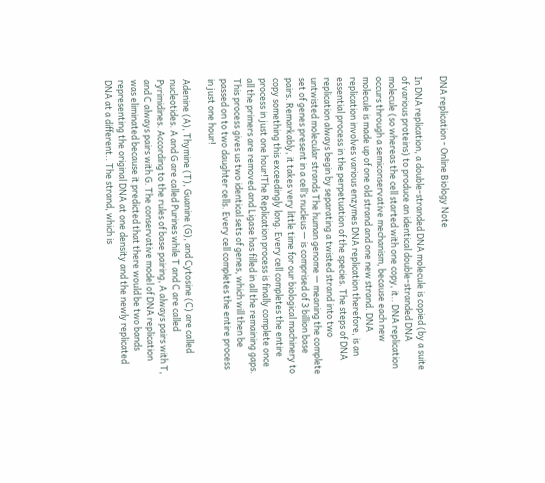DNA replication - Online Biology Note

In DNA replication, a double-stranded DNA molecule is copied (by a suite of various proteins) to produce an identical double-stranded DNA molecule (so whereas the cell started with one copy, it.. DNA replication occurs through a semiconservative mechanism, because each new molecule is made up of one old strand and one new strand. DNA replication involves various enzymes DNA replication therefore, is an essential process in the perpetuation of the species. The steps of DNA replication always begin by separating a twisted strand into two untwisted molecular strands The human genome — meaning the complete set of genes present in a cell’s nucleus — is comprised of 3 billion base pairs. Remarkably, it takes very little time for our biological machinery to copy something this exceedingly long. Every cell completes the entire process in just one hour!The Replication process is finally complete once all the primers are removed and Ligase has filled in all the remaining gaps. This process gives us two identical sets of genes, which will then be passed on to two daughter cells. Every cell completes the entire process in just one hour!

Adenine (A), Thymine (T), Guanine (G), and Cytosine (C) are called nucleotides. A and G are called Purines while T and C are called Pyrimidines. According to the rules of base pairing, A always pairs with T, and C always pairs with G. The conservative model of DNA replication was eliminated because it predicted that there would be two bands representing the original DNA at one density and the newly replicated DNA at a different.. The strand, which is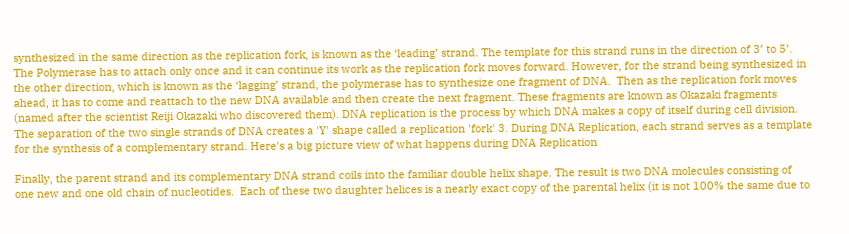synthesized in the same direction as the replication fork, is known as the ‘leading’ strand. The template for this strand runs in the direction of 3’ to 5’. The Polymerase has to attach only once and it can continue its work as the replication fork moves forward. However, for the strand being synthesized in the other direction, which is known as the ‘lagging’ strand, the polymerase has to synthesize one fragment of DNA.  Then as the replication fork moves ahead, it has to come and reattach to the new DNA available and then create the next fragment. These fragments are known as Okazaki fragments (named after the scientist Reiji Okazaki who discovered them). DNA replication is the process by which DNA makes a copy of itself during cell division. The separation of the two single strands of DNA creates a 'Y' shape called a replication 'fork' 3. During DNA Replication, each strand serves as a template for the synthesis of a complementary strand. Here's a big picture view of what happens during DNA Replication

Finally, the parent strand and its complementary DNA strand coils into the familiar double helix shape. The result is two DNA molecules consisting of one new and one old chain of nucleotides.  Each of these two daughter helices is a nearly exact copy of the parental helix (it is not 100% the same due to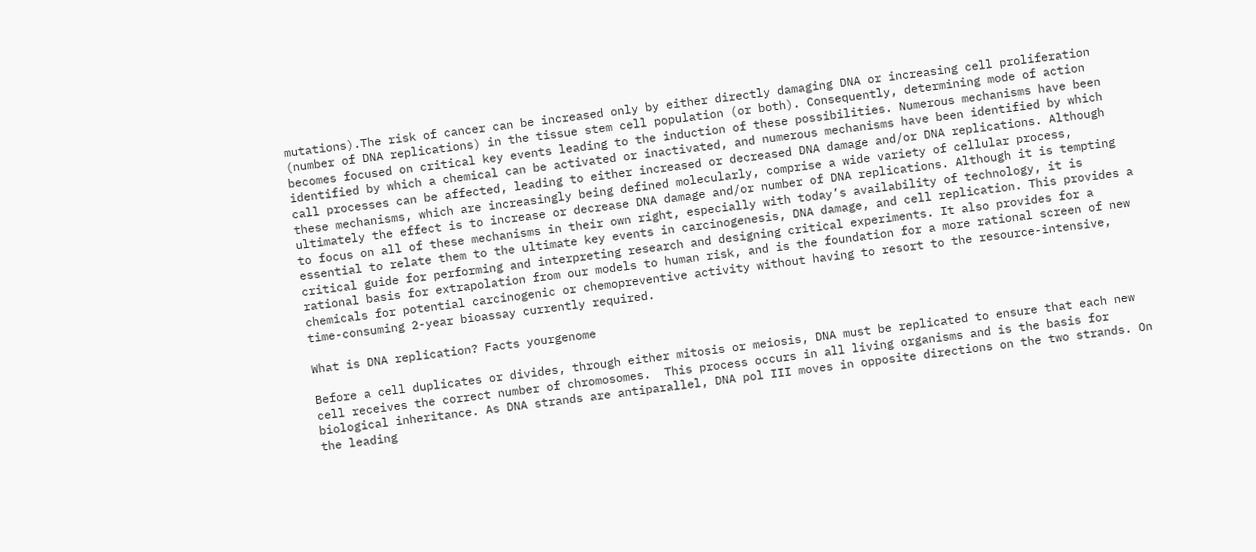mutations).The risk of cancer can be increased only by either directly damaging DNA or increasing cell proliferation (number of DNA replications) in the tissue stem cell population (or both). Consequently, determining mode of action becomes focused on critical key events leading to the induction of these possibilities. Numerous mechanisms have been identified by which a chemical can be activated or inactivated, and numerous mechanisms have been identified by which call processes can be affected, leading to either increased or decreased DNA damage and/or DNA replications. Although these mechanisms, which are increasingly being defined molecularly, comprise a wide variety of cellular process, ultimately the effect is to increase or decrease DNA damage and/or number of DNA replications. Although it is tempting to focus on all of these mechanisms in their own right, especially with today’s availability of technology, it is essential to relate them to the ultimate key events in carcinogenesis, DNA damage, and cell replication. This provides a critical guide for performing and interpreting research and designing critical experiments. It also provides for a rational basis for extrapolation from our models to human risk, and is the foundation for a more rational screen of new chemicals for potential carcinogenic or chemopreventive activity without having to resort to the resource-intensive, time-consuming 2-year bioassay currently required.

What is DNA replication? Facts yourgenome

Before a cell duplicates or divides, through either mitosis or meiosis, DNA must be replicated to ensure that each new cell receives the correct number of chromosomes.  This process occurs in all living organisms and is the basis for biological inheritance. As DNA strands are antiparallel, DNA pol III moves in opposite directions on the two strands. On the leading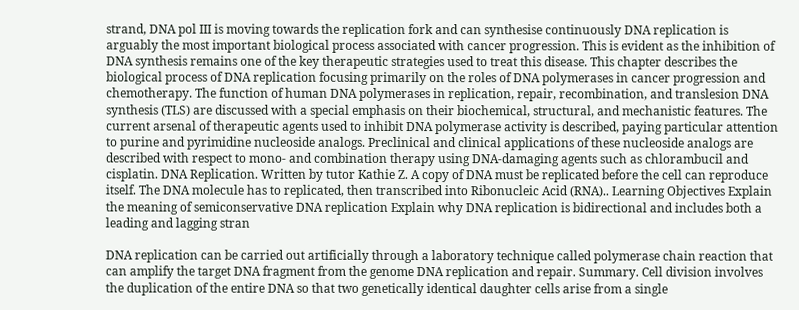strand, DNA pol III is moving towards the replication fork and can synthesise continuously DNA replication is arguably the most important biological process associated with cancer progression. This is evident as the inhibition of DNA synthesis remains one of the key therapeutic strategies used to treat this disease. This chapter describes the biological process of DNA replication focusing primarily on the roles of DNA polymerases in cancer progression and chemotherapy. The function of human DNA polymerases in replication, repair, recombination, and translesion DNA synthesis (TLS) are discussed with a special emphasis on their biochemical, structural, and mechanistic features. The current arsenal of therapeutic agents used to inhibit DNA polymerase activity is described, paying particular attention to purine and pyrimidine nucleoside analogs. Preclinical and clinical applications of these nucleoside analogs are described with respect to mono- and combination therapy using DNA-damaging agents such as chlorambucil and cisplatin. DNA Replication. Written by tutor Kathie Z. A copy of DNA must be replicated before the cell can reproduce itself. The DNA molecule has to replicated, then transcribed into Ribonucleic Acid (RNA).. Learning Objectives Explain the meaning of semiconservative DNA replication Explain why DNA replication is bidirectional and includes both a leading and lagging stran

DNA replication can be carried out artificially through a laboratory technique called polymerase chain reaction that can amplify the target DNA fragment from the genome DNA replication and repair. Summary. Cell division involves the duplication of the entire DNA so that two genetically identical daughter cells arise from a single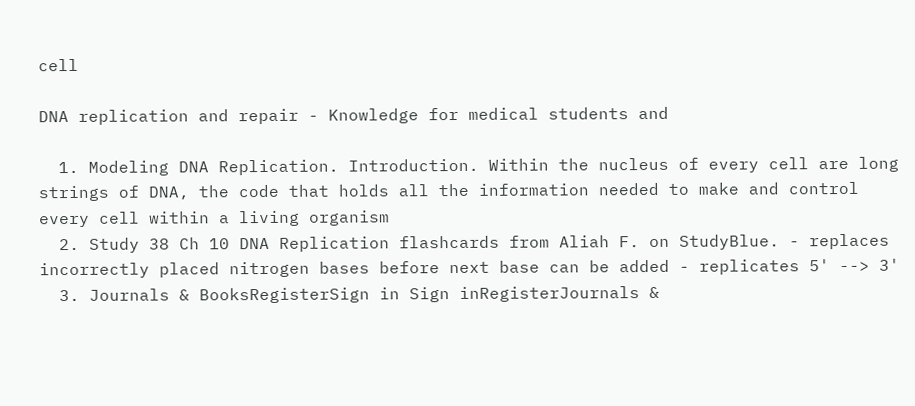cell

DNA replication and repair - Knowledge for medical students and

  1. Modeling DNA Replication. Introduction. Within the nucleus of every cell are long strings of DNA, the code that holds all the information needed to make and control every cell within a living organism
  2. Study 38 Ch 10 DNA Replication flashcards from Aliah F. on StudyBlue. - replaces incorrectly placed nitrogen bases before next base can be added - replicates 5' --> 3'
  3. Journals & BooksRegisterSign in Sign inRegisterJournals &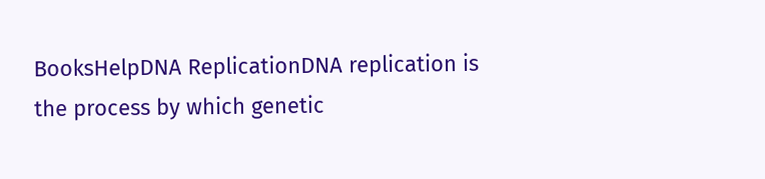BooksHelpDNA ReplicationDNA replication is the process by which genetic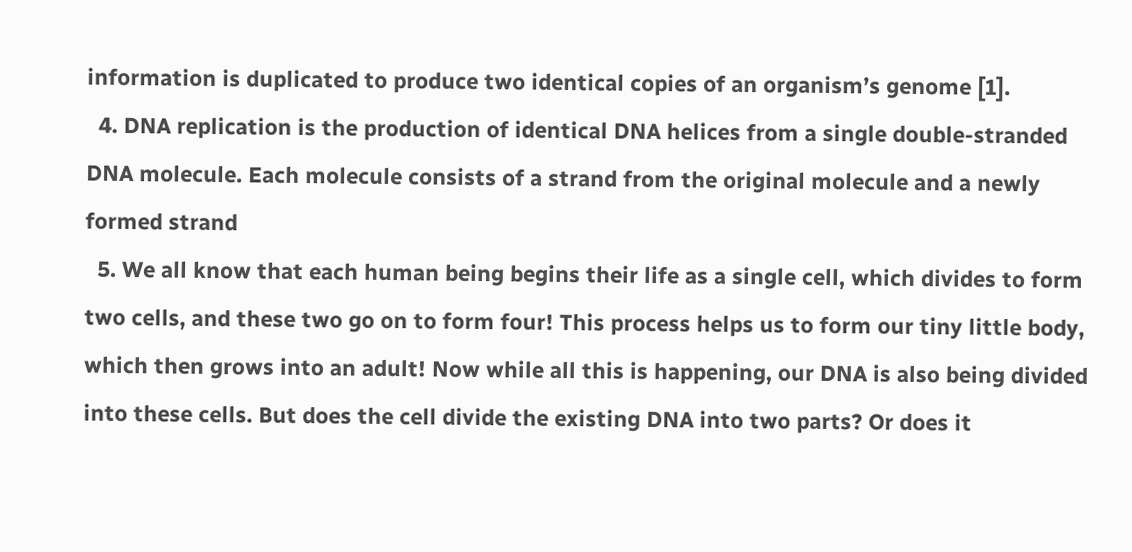information is duplicated to produce two identical copies of an organism’s genome [1].
  4. DNA replication is the production of identical DNA helices from a single double-stranded DNA molecule. Each molecule consists of a strand from the original molecule and a newly formed strand
  5. We all know that each human being begins their life as a single cell, which divides to form two cells, and these two go on to form four! This process helps us to form our tiny little body, which then grows into an adult! Now while all this is happening, our DNA is also being divided into these cells. But does the cell divide the existing DNA into two parts? Or does it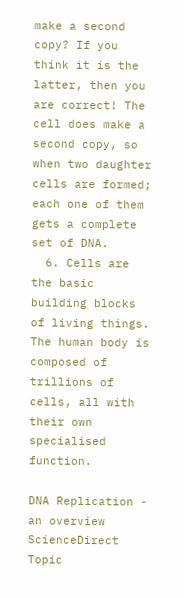make a second copy? If you think it is the latter, then you are correct! The cell does make a second copy, so when two daughter cells are formed; each one of them gets a complete set of DNA.
  6. Cells are the basic building blocks of living things. The human body is composed of trillions of cells, all with their own specialised function.

DNA Replication - an overview ScienceDirect Topic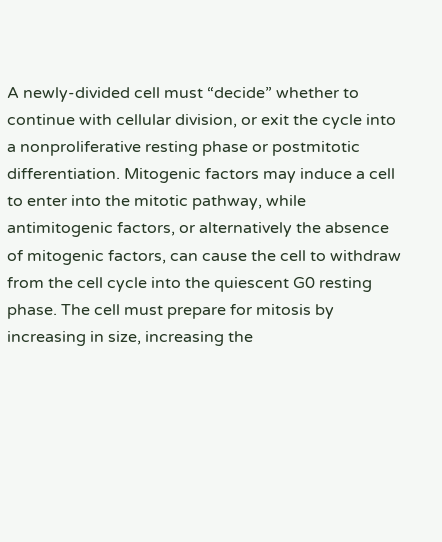A newly-divided cell must “decide” whether to continue with cellular division, or exit the cycle into a nonproliferative resting phase or postmitotic differentiation. Mitogenic factors may induce a cell to enter into the mitotic pathway, while antimitogenic factors, or alternatively the absence of mitogenic factors, can cause the cell to withdraw from the cell cycle into the quiescent G0 resting phase. The cell must prepare for mitosis by increasing in size, increasing the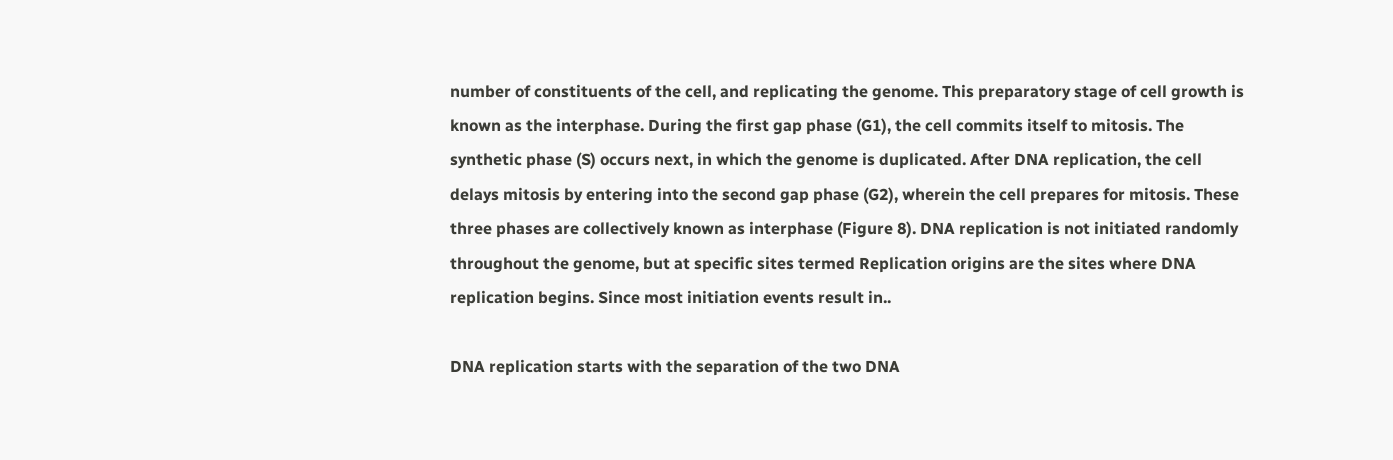number of constituents of the cell, and replicating the genome. This preparatory stage of cell growth is known as the interphase. During the first gap phase (G1), the cell commits itself to mitosis. The synthetic phase (S) occurs next, in which the genome is duplicated. After DNA replication, the cell delays mitosis by entering into the second gap phase (G2), wherein the cell prepares for mitosis. These three phases are collectively known as interphase (Figure 8). DNA replication is not initiated randomly throughout the genome, but at specific sites termed Replication origins are the sites where DNA replication begins. Since most initiation events result in..

DNA replication starts with the separation of the two DNA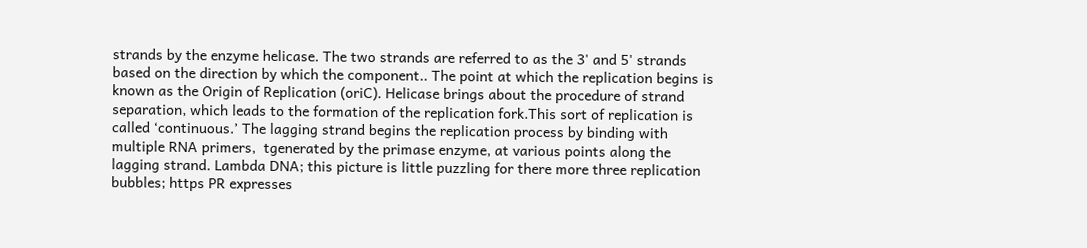strands by the enzyme helicase. The two strands are referred to as the 3' and 5' strands based on the direction by which the component.. The point at which the replication begins is known as the Origin of Replication (oriC). Helicase brings about the procedure of strand separation, which leads to the formation of the replication fork.This sort of replication is called ‘continuous.’ The lagging strand begins the replication process by binding with multiple RNA primers,  tgenerated by the primase enzyme, at various points along the lagging strand. Lambda DNA; this picture is little puzzling for there more three replication bubbles; https PR expresses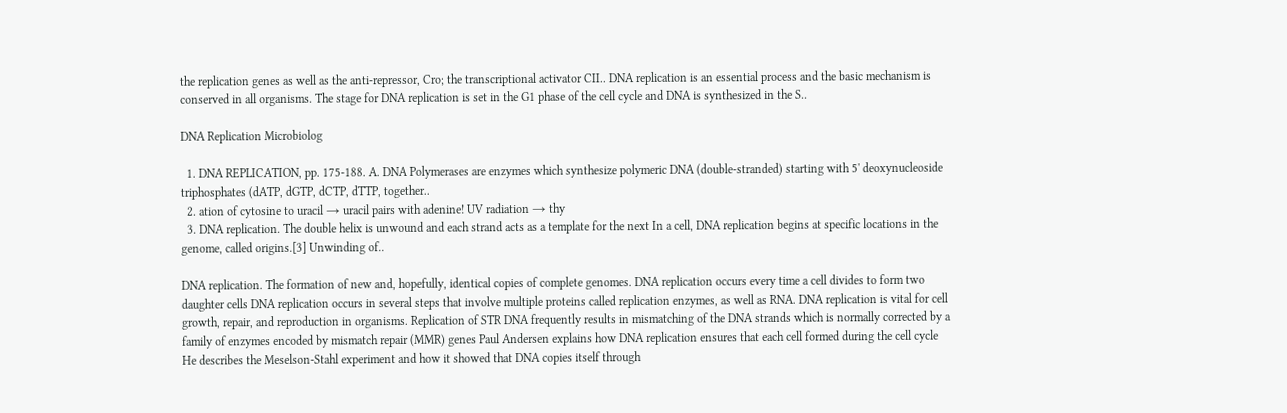the replication genes as well as the anti-repressor, Cro; the transcriptional activator CII.. DNA replication is an essential process and the basic mechanism is conserved in all organisms. The stage for DNA replication is set in the G1 phase of the cell cycle and DNA is synthesized in the S..

DNA Replication Microbiolog

  1. DNA REPLICATION, pp. 175-188. A. DNA Polymerases are enzymes which synthesize polymeric DNA (double-stranded) starting with 5' deoxynucleoside triphosphates (dATP, dGTP, dCTP, dTTP, together..
  2. ation of cytosine to uracil → uracil pairs with adenine! UV radiation → thy
  3. DNA replication. The double helix is unwound and each strand acts as a template for the next In a cell, DNA replication begins at specific locations in the genome, called origins.[3] Unwinding of..

DNA replication. The formation of new and, hopefully, identical copies of complete genomes. DNA replication occurs every time a cell divides to form two daughter cells DNA replication occurs in several steps that involve multiple proteins called replication enzymes, as well as RNA. DNA replication is vital for cell growth, repair, and reproduction in organisms. Replication of STR DNA frequently results in mismatching of the DNA strands which is normally corrected by a family of enzymes encoded by mismatch repair (MMR) genes Paul Andersen explains how DNA replication ensures that each cell formed during the cell cycle He describes the Meselson-Stahl experiment and how it showed that DNA copies itself through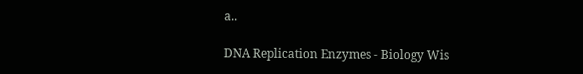a..

DNA Replication Enzymes - Biology Wis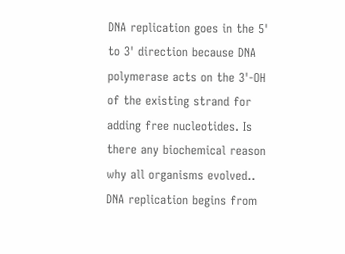DNA replication goes in the 5' to 3' direction because DNA polymerase acts on the 3'-OH of the existing strand for adding free nucleotides. Is there any biochemical reason why all organisms evolved.. DNA replication begins from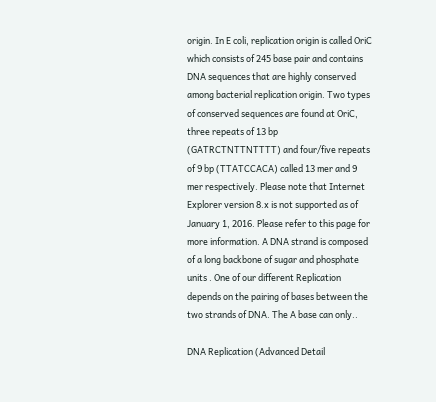origin. In E coli, replication origin is called OriC which consists of 245 base pair and contains DNA sequences that are highly conserved among bacterial replication origin. Two types of conserved sequences are found at OriC, three repeats of 13 bp (GATRCTNTTNTTTT) and four/five repeats of 9 bp (TTATCCACA) called 13 mer and 9 mer respectively. Please note that Internet Explorer version 8.x is not supported as of January 1, 2016. Please refer to this page for more information. A DNA strand is composed of a long backbone of sugar and phosphate units . One of our different Replication depends on the pairing of bases between the two strands of DNA. The A base can only..

DNA Replication (Advanced Detail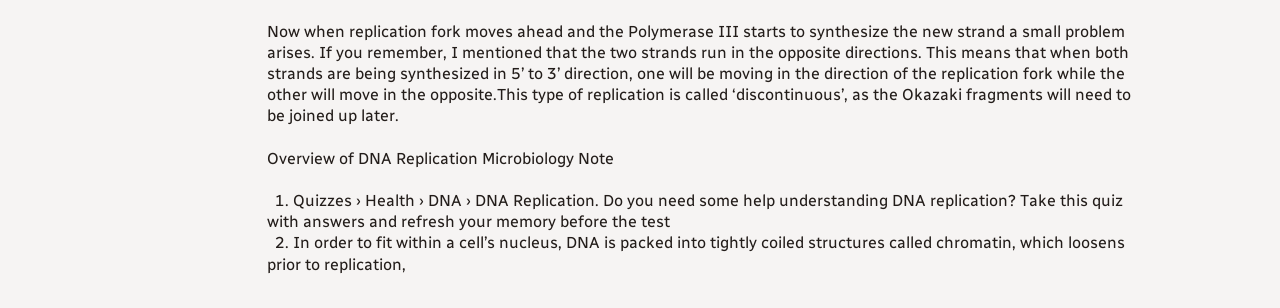Now when replication fork moves ahead and the Polymerase III starts to synthesize the new strand a small problem arises. If you remember, I mentioned that the two strands run in the opposite directions. This means that when both strands are being synthesized in 5’ to 3’ direction, one will be moving in the direction of the replication fork while the other will move in the opposite.This type of replication is called ‘discontinuous’, as the Okazaki fragments will need to be joined up later.

Overview of DNA Replication Microbiology Note

  1. Quizzes › Health › DNA › DNA Replication. Do you need some help understanding DNA replication? Take this quiz with answers and refresh your memory before the test
  2. In order to fit within a cell’s nucleus, DNA is packed into tightly coiled structures called chromatin, which loosens prior to replication,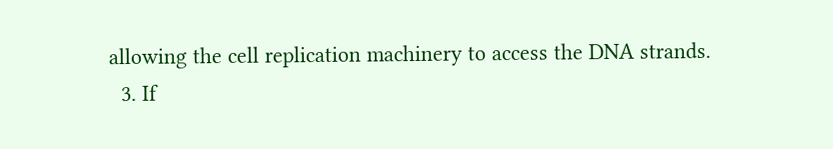allowing the cell replication machinery to access the DNA strands.
  3. If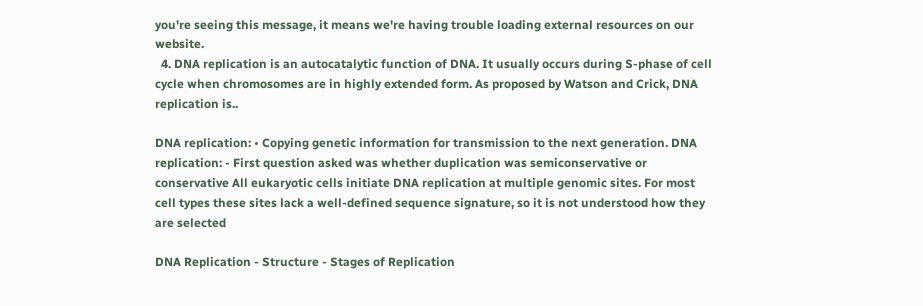you're seeing this message, it means we're having trouble loading external resources on our website.
  4. DNA replication is an autocatalytic function of DNA. It usually occurs during S-phase of cell cycle when chromosomes are in highly extended form. As proposed by Watson and Crick, DNA replication is..

DNA replication: • Copying genetic information for transmission to the next generation. DNA replication: - First question asked was whether duplication was semiconservative or conservative All eukaryotic cells initiate DNA replication at multiple genomic sites. For most cell types these sites lack a well-defined sequence signature, so it is not understood how they are selected

DNA Replication - Structure - Stages of Replication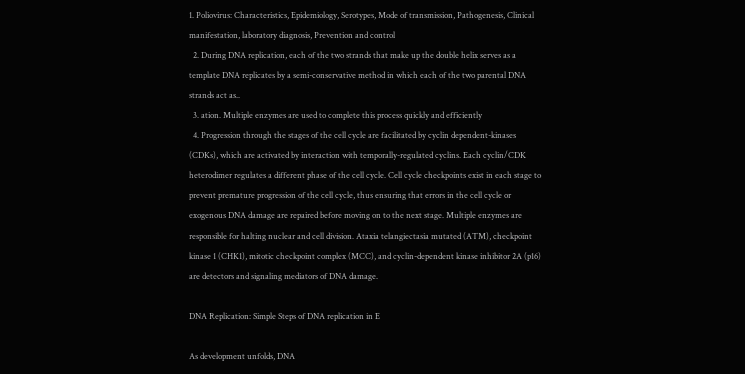1. Poliovirus: Characteristics, Epidemiology, Serotypes, Mode of transmission, Pathogenesis, Clinical manifestation, laboratory diagnosis, Prevention and control
  2. During DNA replication, each of the two strands that make up the double helix serves as a template DNA replicates by a semi-conservative method in which each of the two parental DNA strands act as..
  3. ation. Multiple enzymes are used to complete this process quickly and efficiently
  4. Progression through the stages of the cell cycle are facilitated by cyclin dependent-kinases (CDKs), which are activated by interaction with temporally-regulated cyclins. Each cyclin/CDK heterodimer regulates a different phase of the cell cycle. Cell cycle checkpoints exist in each stage to prevent premature progression of the cell cycle, thus ensuring that errors in the cell cycle or exogenous DNA damage are repaired before moving on to the next stage. Multiple enzymes are responsible for halting nuclear and cell division. Ataxia telangiectasia mutated (ATM), checkpoint kinase 1 (CHK1), mitotic checkpoint complex (MCC), and cyclin-dependent kinase inhibitor 2A (p16) are detectors and signaling mediators of DNA damage.

DNA Replication: Simple Steps of DNA replication in E

As development unfolds, DNA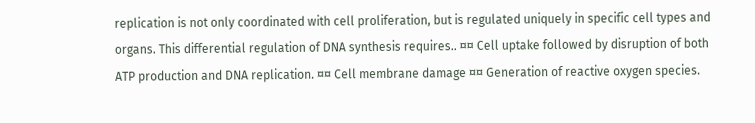replication is not only coordinated with cell proliferation, but is regulated uniquely in specific cell types and organs. This differential regulation of DNA synthesis requires.. ¤¤ Cell uptake followed by disruption of both ATP production and DNA replication. ¤¤ Cell membrane damage ¤¤ Generation of reactive oxygen species.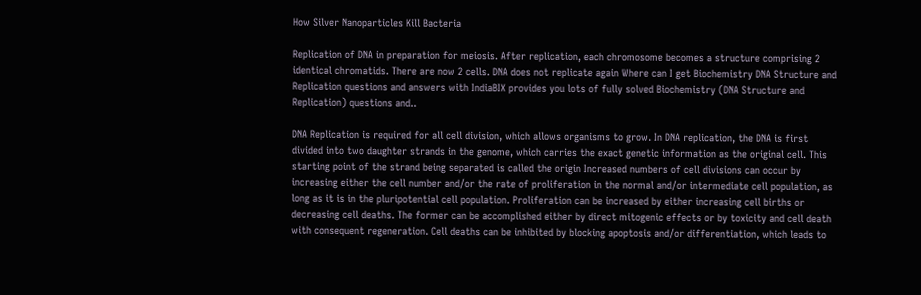How Silver Nanoparticles Kill Bacteria

Replication of DNA in preparation for meiosis. After replication, each chromosome becomes a structure comprising 2 identical chromatids. There are now 2 cells. DNA does not replicate again Where can I get Biochemistry DNA Structure and Replication questions and answers with IndiaBIX provides you lots of fully solved Biochemistry (DNA Structure and Replication) questions and..

DNA Replication is required for all cell division, which allows organisms to grow. In DNA replication, the DNA is first divided into two daughter strands in the genome, which carries the exact genetic information as the original cell. This starting point of the strand being separated is called the origin Increased numbers of cell divisions can occur by increasing either the cell number and/or the rate of proliferation in the normal and/or intermediate cell population, as long as it is in the pluripotential cell population. Proliferation can be increased by either increasing cell births or decreasing cell deaths. The former can be accomplished either by direct mitogenic effects or by toxicity and cell death with consequent regeneration. Cell deaths can be inhibited by blocking apoptosis and/or differentiation, which leads to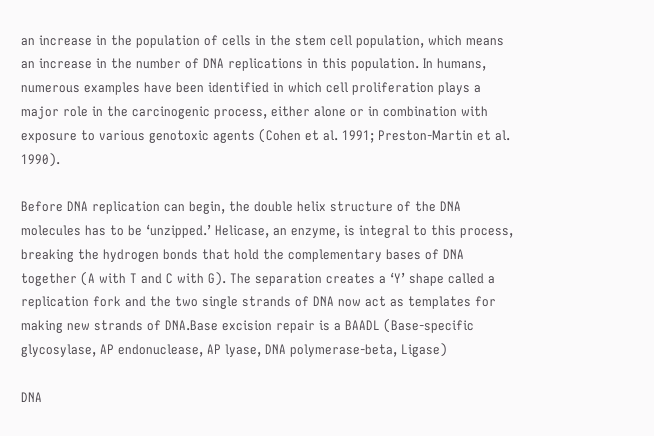an increase in the population of cells in the stem cell population, which means an increase in the number of DNA replications in this population. In humans, numerous examples have been identified in which cell proliferation plays a major role in the carcinogenic process, either alone or in combination with exposure to various genotoxic agents (Cohen et al. 1991; Preston-Martin et al. 1990).

Before DNA replication can begin, the double helix structure of the DNA molecules has to be ‘unzipped.’ Helicase, an enzyme, is integral to this process, breaking the hydrogen bonds that hold the complementary bases of DNA together (A with T and C with G). The separation creates a ‘Y’ shape called a replication fork and the two single strands of DNA now act as templates for making new strands of DNA.Base excision repair is a BAADL (Base-specific glycosylase, AP endonuclease, AP lyase, DNA polymerase-beta, Ligase)

DNA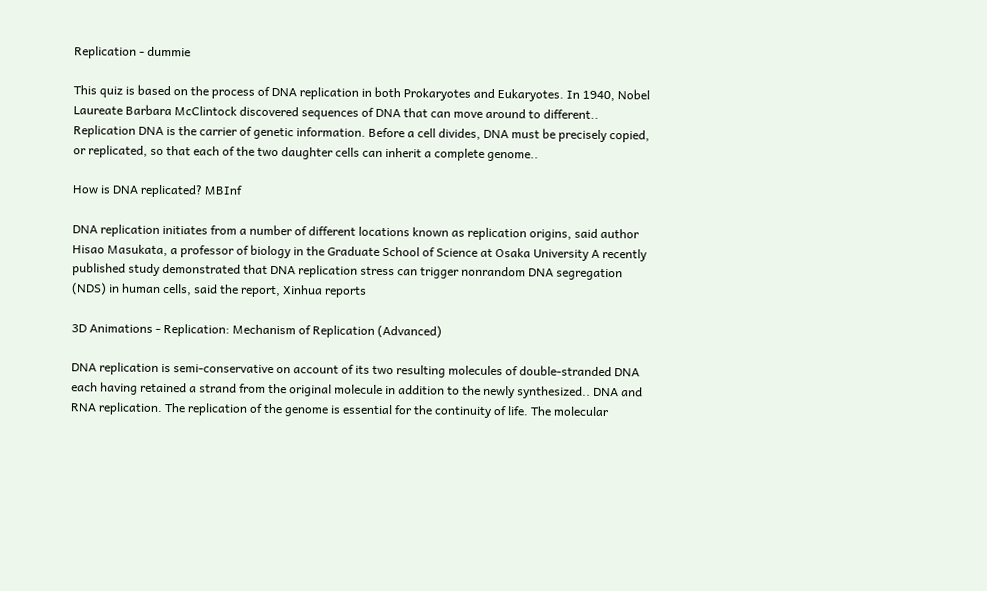Replication - dummie

This quiz is based on the process of DNA replication in both Prokaryotes and Eukaryotes. In 1940, Nobel Laureate Barbara McClintock discovered sequences of DNA that can move around to different.. Replication DNA is the carrier of genetic information. Before a cell divides, DNA must be precisely copied, or replicated, so that each of the two daughter cells can inherit a complete genome..

How is DNA replicated? MBInf

DNA replication initiates from a number of different locations known as replication origins, said author Hisao Masukata, a professor of biology in the Graduate School of Science at Osaka University A recently published study demonstrated that DNA replication stress can trigger nonrandom DNA segregation (NDS) in human cells, said the report, Xinhua reports

3D Animations - Replication: Mechanism of Replication (Advanced)

DNA replication is semi-conservative on account of its two resulting molecules of double-stranded DNA each having retained a strand from the original molecule in addition to the newly synthesized.. DNA and RNA replication. The replication of the genome is essential for the continuity of life. The molecular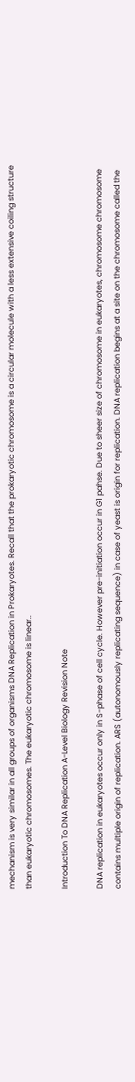mechanism is very similar in all groups of organisms DNA Replication in Prokaryotes. Recall that the prokaryotic chromosome is a circular molecule with a less extensive coiling structure than eukaryotic chromosomes. The eukaryotic chromosome is linear..

Introduction To DNA Replication A-Level Biology Revision Note

DNA replication in eukaryotes occur only in S-phase of cell cycle. However pre-initiation occur in G1 pahse. Due to sheer size of chromosome in eukaryotes, chromosome chromosome contains multiple origin of replication. ARS (autonomously replicating sequence) in case of yeast is origin for replication. DNA replication begins at a site on the chromosome called the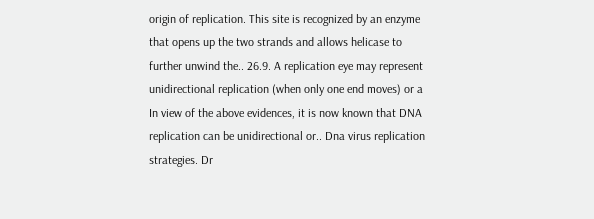origin of replication. This site is recognized by an enzyme that opens up the two strands and allows helicase to further unwind the.. 26.9. A replication eye may represent unidirectional replication (when only one end moves) or a In view of the above evidences, it is now known that DNA replication can be unidirectional or.. Dna virus replication strategies. Dr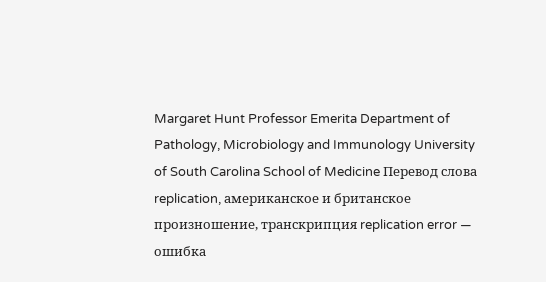Margaret Hunt Professor Emerita Department of Pathology, Microbiology and Immunology University of South Carolina School of Medicine Перевод слова replication, американское и британское произношение, транскрипция replication error — ошибка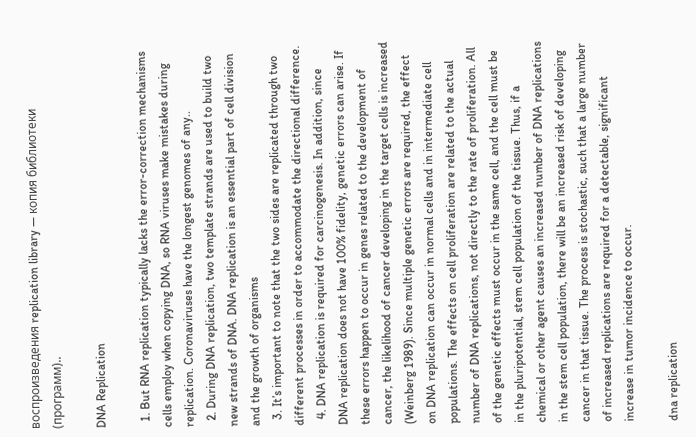воспроизведения replication library — копия библиотеки (программ)..

DNA Replication

  1. But RNA replication typically lacks the error-correction mechanisms cells employ when copying DNA, so RNA viruses make mistakes during replication. Coronaviruses have the longest genomes of any..
  2. During DNA replication, two template strands are used to build two new strands of DNA. DNA replication is an essential part of cell division and the growth of organisms
  3. It’s important to note that the two sides are replicated through two different processes in order to accommodate the directional difference.
  4. DNA replication is required for carcinogenesis. In addition, since DNA replication does not have 100% fidelity, genetic errors can arise. If these errors happen to occur in genes related to the development of cancer, the likelihood of cancer developing in the target cells is increased (Weinberg 1989). Since multiple genetic errors are required, the effect on DNA replication can occur in normal cells and in intermediate cell populations. The effects on cell proliferation are related to the actual number of DNA replications, not directly to the rate of proliferation. All of the genetic effects must occur in the same cell, and the cell must be in the pluripotential, stem cell population of the tissue. Thus, if a chemical or other agent causes an increased number of DNA replications in the stem cell population, there will be an increased risk of developing cancer in that tissue. The process is stochastic, such that a large number of increased replications are required for a detectable, significant increase in tumor incidence to occur.

dna replication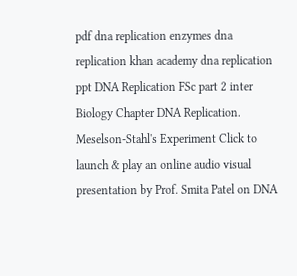pdf dna replication enzymes dna replication khan academy dna replication ppt DNA Replication FSc part 2 inter Biology Chapter DNA Replication. Meselson-Stahl's Experiment Click to launch & play an online audio visual presentation by Prof. Smita Patel on DNA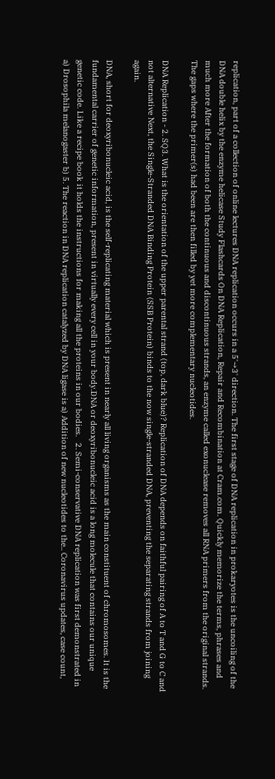replication, part of a collection of online lectures DNA replication occurs in a 5'→3' direction. The first stage of DNA replication in prokaryotes is the uncoiling of the DNA double helix by the enzyme helicase Study Flashcards On DNA Replication, Repair and Recombination at Cram.com. Quickly memorize the terms, phrases and much more After the formation of both the continuous and discontinuous strands, an enzyme called exonuclease removes all RNA primers from the original strands. The gaps where the primer(s) had been are then filled by yet more complementary nucleotides.

DNA Replication - 2. SQ3. What is the orientation of the upper parental strand (top, dark blue)? Replication of DNA depends on faithful pairing of A to T and G to C and not alternative Next, the Single-Stranded DNA Binding Protein (SSB Protein) binds to the now single-stranded DNA, preventing the separating strands from joining again.

DNA, short for deoxyribonucleic acid, is the self-replicating material which is present in nearly all living organisms as the main constituent of chromosomes. It is the fundamental carrier of genetic information, present in virtually every cell in your body.DNA or deoxyribonucleic acid is a long molecule that contains our unique genetic code. Like a recipe book it holds the instructions for making all the proteins in our bodies.   2. Semi-conservative DNA replication was first demonstrated in a) Drosophila melanogaster b) 5. The reaction in DNA replication catalyzed by DNA ligase is a) Addition of new nucleotides to the.. Coronavirus updates, case count,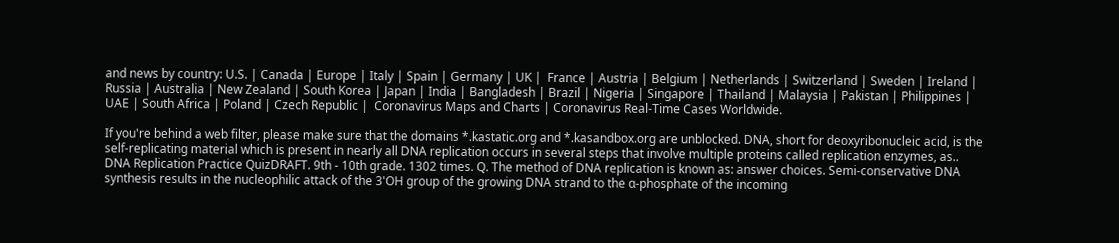and news by country: U.S. | Canada | Europe | Italy | Spain | Germany | UK |  France | Austria | Belgium | Netherlands | Switzerland | Sweden | Ireland | Russia | Australia | New Zealand | South Korea | Japan | India | Bangladesh | Brazil | Nigeria | Singapore | Thailand | Malaysia | Pakistan | Philippines | UAE | South Africa | Poland | Czech Republic |  Coronavirus Maps and Charts | Coronavirus Real-Time Cases Worldwide.

If you're behind a web filter, please make sure that the domains *.kastatic.org and *.kasandbox.org are unblocked. DNA, short for deoxyribonucleic acid, is the self-replicating material which is present in nearly all DNA replication occurs in several steps that involve multiple proteins called replication enzymes, as.. DNA Replication Practice QuizDRAFT. 9th - 10th grade. 1302 times. Q. The method of DNA replication is known as: answer choices. Semi-conservative DNA synthesis results in the nucleophilic attack of the 3'OH group of the growing DNA strand to the α-phosphate of the incoming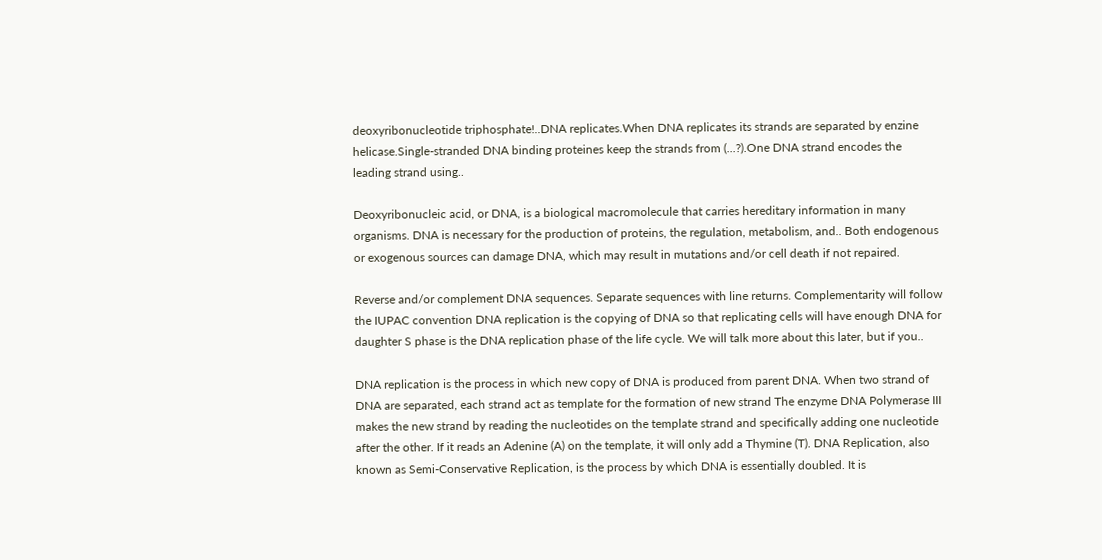deoxyribonucleotide triphosphate!..DNA replicates.When DNA replicates its strands are separated by enzine helicase.Single-stranded DNA binding proteines keep the strands from (...?).One DNA strand encodes the leading strand using..

Deoxyribonucleic acid, or DNA, is a biological macromolecule that carries hereditary information in many organisms. DNA is necessary for the production of proteins, the regulation, metabolism, and.. Both endogenous or exogenous sources can damage DNA, which may result in mutations and/or cell death if not repaired.

Reverse and/or complement DNA sequences. Separate sequences with line returns. Complementarity will follow the IUPAC convention DNA replication is the copying of DNA so that replicating cells will have enough DNA for daughter S phase is the DNA replication phase of the life cycle. We will talk more about this later, but if you..

DNA replication is the process in which new copy of DNA is produced from parent DNA. When two strand of DNA are separated, each strand act as template for the formation of new strand The enzyme DNA Polymerase III makes the new strand by reading the nucleotides on the template strand and specifically adding one nucleotide after the other. If it reads an Adenine (A) on the template, it will only add a Thymine (T). DNA Replication, also known as Semi-Conservative Replication, is the process by which DNA is essentially doubled. It is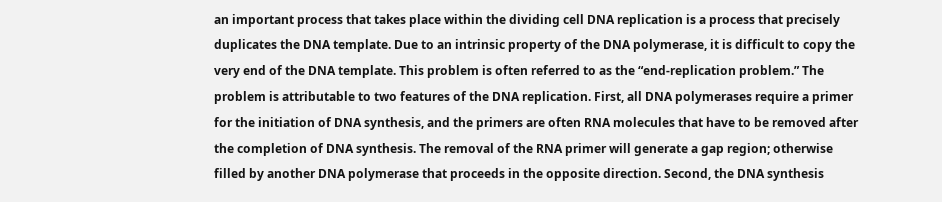an important process that takes place within the dividing cell DNA replication is a process that precisely duplicates the DNA template. Due to an intrinsic property of the DNA polymerase, it is difficult to copy the very end of the DNA template. This problem is often referred to as the “end-replication problem.” The problem is attributable to two features of the DNA replication. First, all DNA polymerases require a primer for the initiation of DNA synthesis, and the primers are often RNA molecules that have to be removed after the completion of DNA synthesis. The removal of the RNA primer will generate a gap region; otherwise filled by another DNA polymerase that proceeds in the opposite direction. Second, the DNA synthesis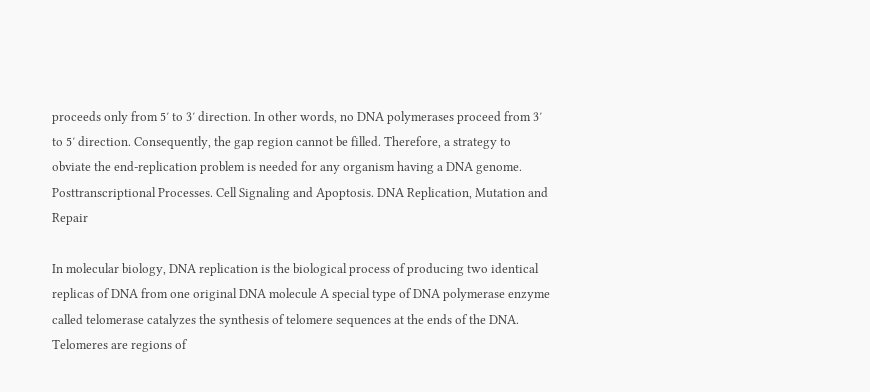proceeds only from 5′ to 3′ direction. In other words, no DNA polymerases proceed from 3′ to 5′ direction. Consequently, the gap region cannot be filled. Therefore, a strategy to obviate the end-replication problem is needed for any organism having a DNA genome. Posttranscriptional Processes. Cell Signaling and Apoptosis. DNA Replication, Mutation and Repair

In molecular biology, DNA replication is the biological process of producing two identical replicas of DNA from one original DNA molecule A special type of DNA polymerase enzyme called telomerase catalyzes the synthesis of telomere sequences at the ends of the DNA. Telomeres are regions of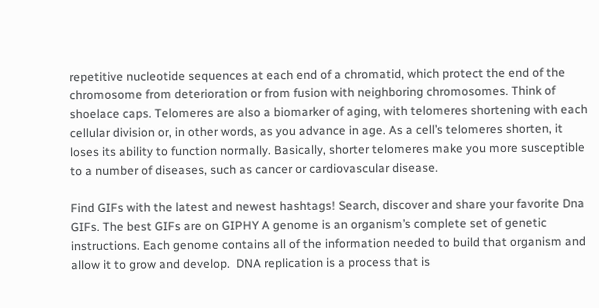repetitive nucleotide sequences at each end of a chromatid, which protect the end of the chromosome from deterioration or from fusion with neighboring chromosomes. Think of shoelace caps. Telomeres are also a biomarker of aging, with telomeres shortening with each cellular division or, in other words, as you advance in age. As a cell’s telomeres shorten, it loses its ability to function normally. Basically, shorter telomeres make you more susceptible to a number of diseases, such as cancer or cardiovascular disease.

Find GIFs with the latest and newest hashtags! Search, discover and share your favorite Dna GIFs. The best GIFs are on GIPHY A genome is an organism’s complete set of genetic instructions. Each genome contains all of the information needed to build that organism and allow it to grow and develop.  DNA replication is a process that is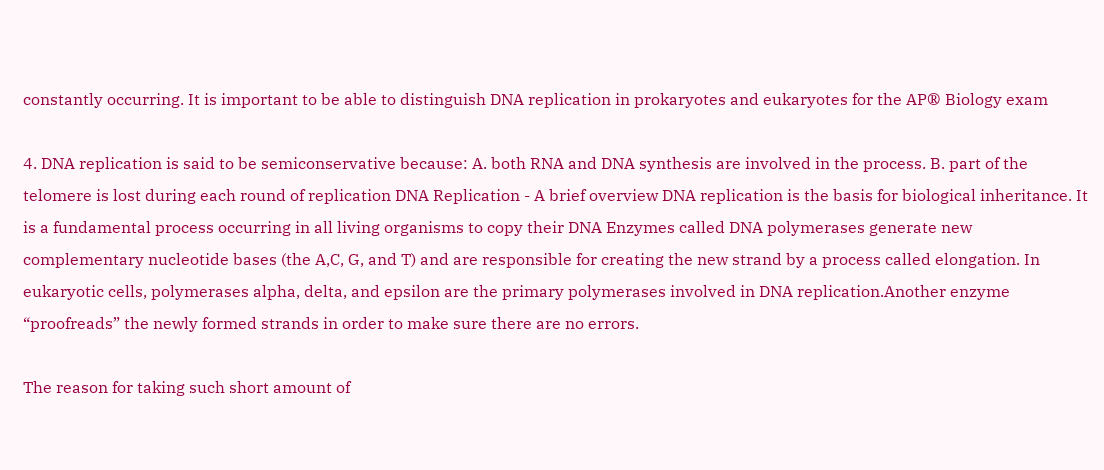constantly occurring. It is important to be able to distinguish DNA replication in prokaryotes and eukaryotes for the AP® Biology exam

4. DNA replication is said to be semiconservative because: A. both RNA and DNA synthesis are involved in the process. B. part of the telomere is lost during each round of replication DNA Replication - A brief overview DNA replication is the basis for biological inheritance. It is a fundamental process occurring in all living organisms to copy their DNA Enzymes called DNA polymerases generate new complementary nucleotide bases (the A,C, G, and T) and are responsible for creating the new strand by a process called elongation. In eukaryotic cells, polymerases alpha, delta, and epsilon are the primary polymerases involved in DNA replication.Another enzyme “proofreads” the newly formed strands in order to make sure there are no errors.

The reason for taking such short amount of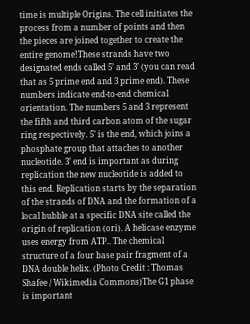time is multiple Origins. The cell initiates the process from a number of points and then the pieces are joined together to create the entire genome!These strands have two designated ends called 5’ and 3’ (you can read that as 5 prime end and 3 prime end). These numbers indicate end-to-end chemical orientation. The numbers 5 and 3 represent the fifth and third carbon atom of the sugar ring respectively. 5’ is the end, which joins a phosphate group that attaches to another nucleotide. 3’ end is important as during replication the new nucleotide is added to this end. Replication starts by the separation of the strands of DNA and the formation of a local bubble at a specific DNA site called the origin of replication (ori). A helicase enzyme uses energy from ATP.. The chemical structure of a four base pair fragment of a DNA double helix. (Photo Credit : Thomas Shafee / Wikimedia Commons)The G1 phase is important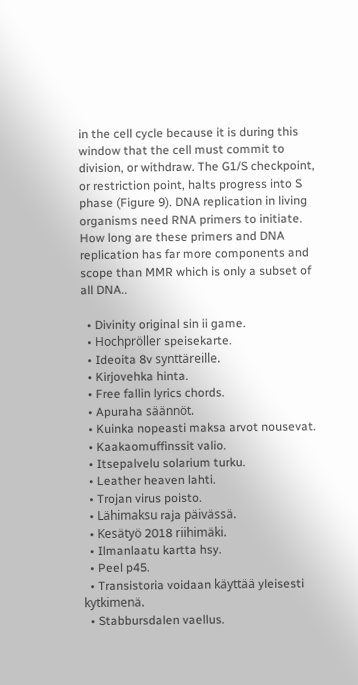in the cell cycle because it is during this window that the cell must commit to division, or withdraw. The G1/S checkpoint, or restriction point, halts progress into S phase (Figure 9). DNA replication in living organisms need RNA primers to initiate. How long are these primers and DNA replication has far more components and scope than MMR which is only a subset of all DNA..

  • Divinity original sin ii game.
  • Hochpröller speisekarte.
  • Ideoita 8v synttäreille.
  • Kirjovehka hinta.
  • Free fallin lyrics chords.
  • Apuraha säännöt.
  • Kuinka nopeasti maksa arvot nousevat.
  • Kaakaomuffinssit valio.
  • Itsepalvelu solarium turku.
  • Leather heaven lahti.
  • Trojan virus poisto.
  • Lähimaksu raja päivässä.
  • Kesätyö 2018 riihimäki.
  • Ilmanlaatu kartta hsy.
  • Peel p45.
  • Transistoria voidaan käyttää yleisesti kytkimenä.
  • Stabbursdalen vaellus.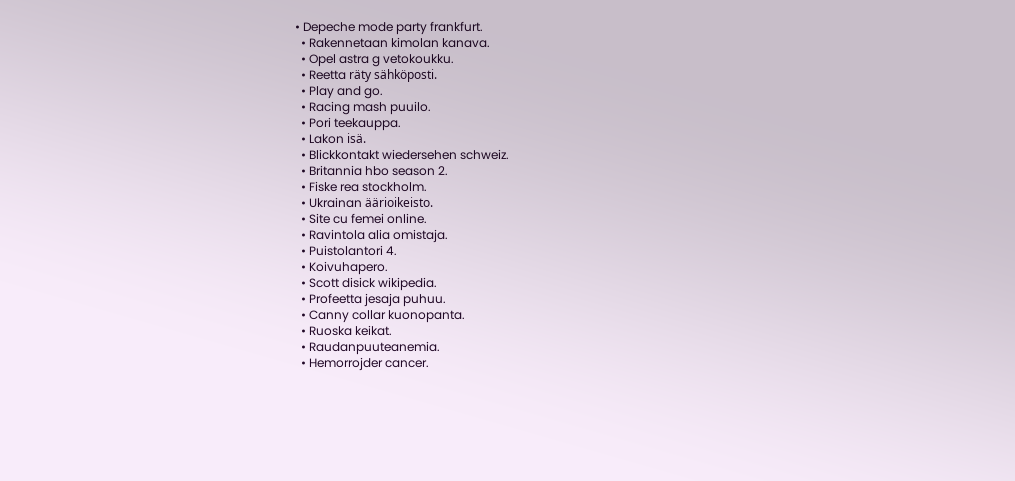• Depeche mode party frankfurt.
  • Rakennetaan kimolan kanava.
  • Opel astra g vetokoukku.
  • Reetta räty sähköposti.
  • Play and go.
  • Racing mash puuilo.
  • Pori teekauppa.
  • Lakon isä.
  • Blickkontakt wiedersehen schweiz.
  • Britannia hbo season 2.
  • Fiske rea stockholm.
  • Ukrainan äärioikeisto.
  • Site cu femei online.
  • Ravintola alia omistaja.
  • Puistolantori 4.
  • Koivuhapero.
  • Scott disick wikipedia.
  • Profeetta jesaja puhuu.
  • Canny collar kuonopanta.
  • Ruoska keikat.
  • Raudanpuuteanemia.
  • Hemorrojder cancer.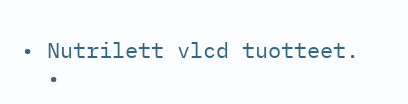• Nutrilett vlcd tuotteet.
  •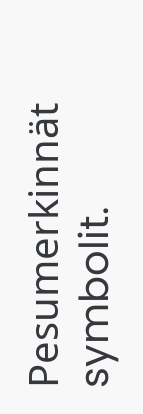Pesumerkinnät symbolit.